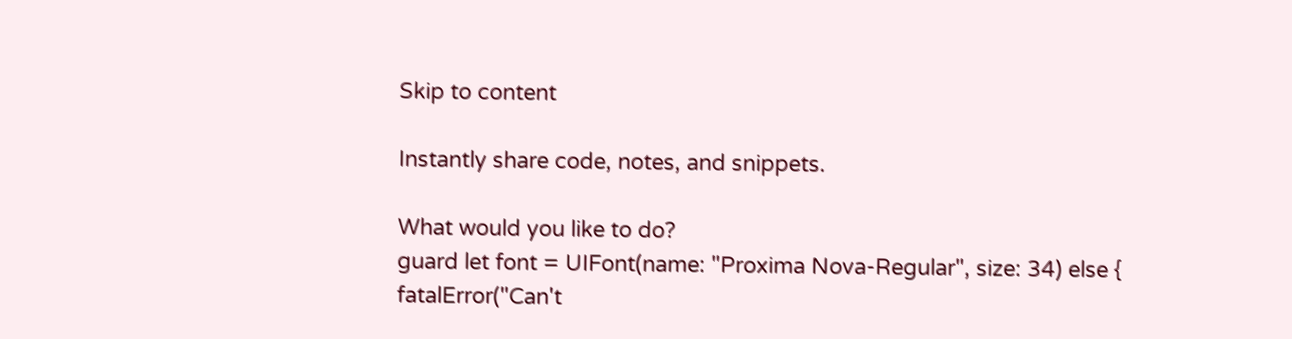Skip to content

Instantly share code, notes, and snippets.

What would you like to do?
guard let font = UIFont(name: "Proxima Nova-Regular", size: 34) else {
fatalError("Can't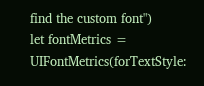find the custom font")
let fontMetrics = UIFontMetrics(forTextStyle: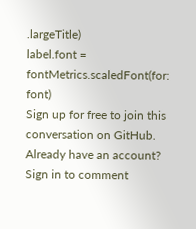.largeTitle)
label.font = fontMetrics.scaledFont(for: font)
Sign up for free to join this conversation on GitHub. Already have an account? Sign in to comment